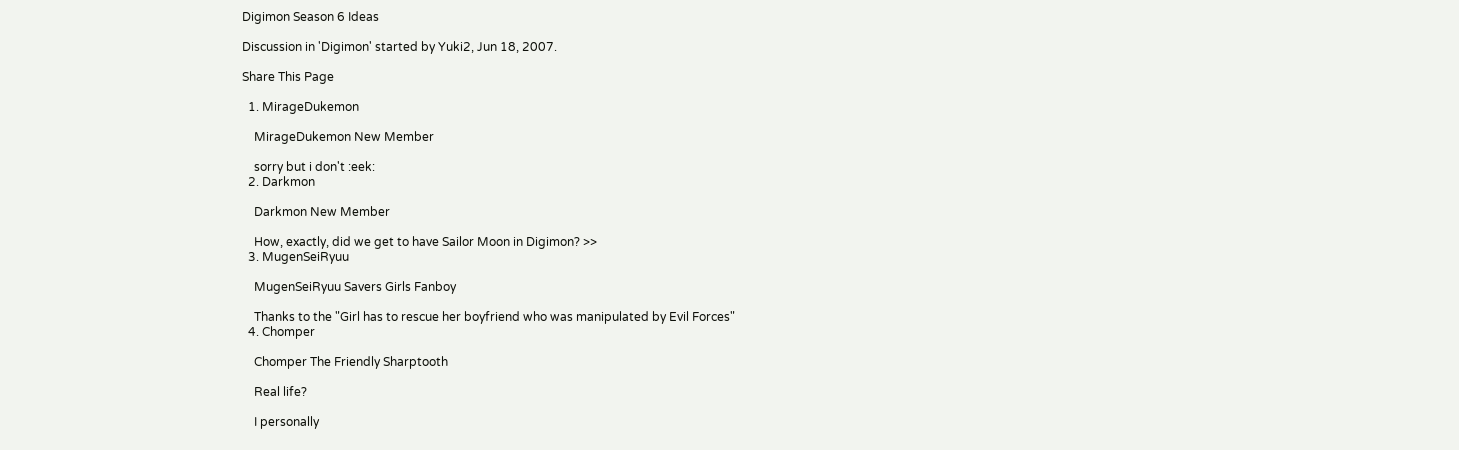Digimon Season 6 Ideas

Discussion in 'Digimon' started by Yuki2, Jun 18, 2007.

Share This Page

  1. MirageDukemon

    MirageDukemon New Member

    sorry but i don't :eek:
  2. Darkmon

    Darkmon New Member

    How, exactly, did we get to have Sailor Moon in Digimon? >>
  3. MugenSeiRyuu

    MugenSeiRyuu Savers Girls Fanboy

    Thanks to the "Girl has to rescue her boyfriend who was manipulated by Evil Forces"
  4. Chomper

    Chomper The Friendly Sharptooth

    Real life?

    I personally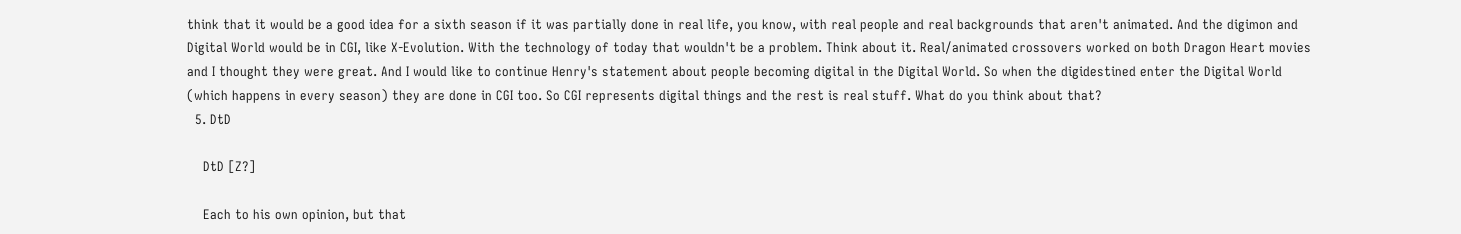think that it would be a good idea for a sixth season if it was partially done in real life, you know, with real people and real backgrounds that aren't animated. And the digimon and Digital World would be in CGI, like X-Evolution. With the technology of today that wouldn't be a problem. Think about it. Real/animated crossovers worked on both Dragon Heart movies and I thought they were great. And I would like to continue Henry's statement about people becoming digital in the Digital World. So when the digidestined enter the Digital World (which happens in every season) they are done in CGI too. So CGI represents digital things and the rest is real stuff. What do you think about that?
  5. DtD

    DtD [Z?]

    Each to his own opinion, but that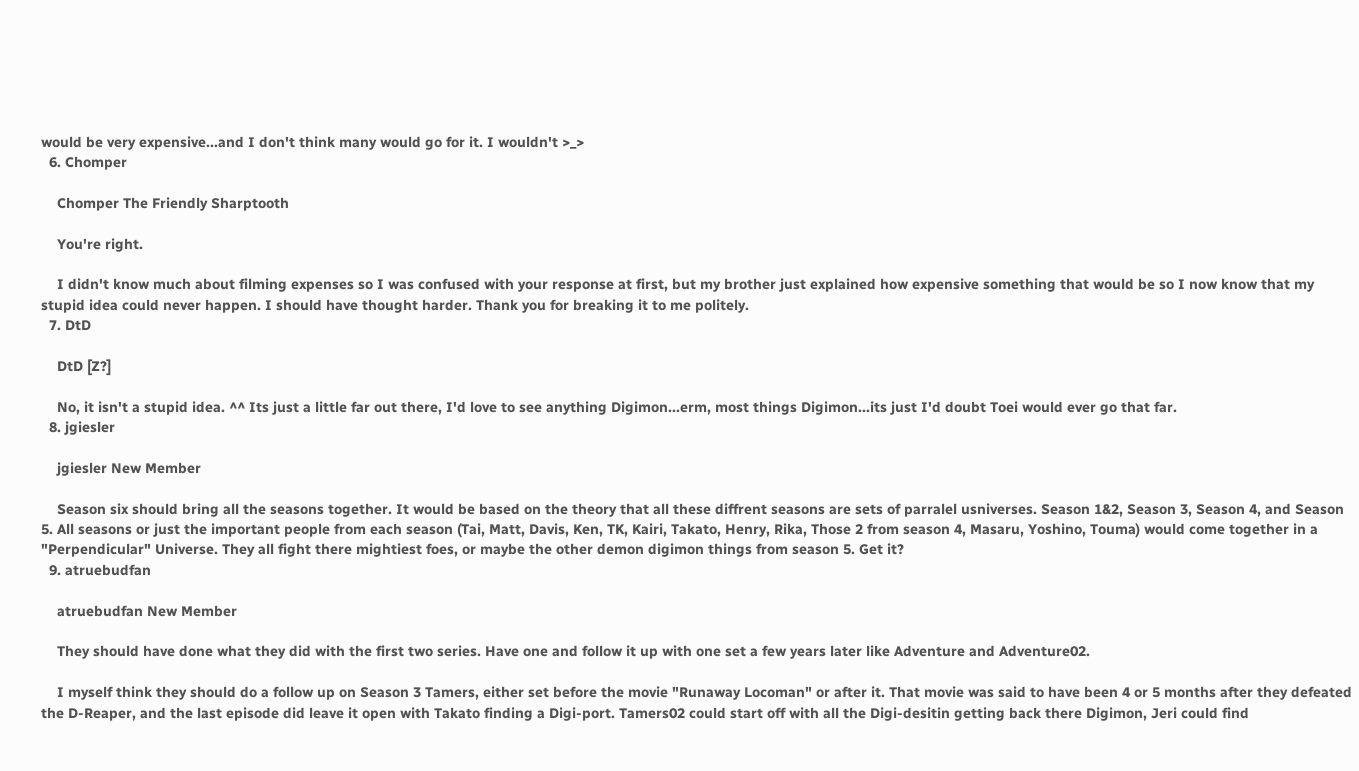would be very expensive...and I don't think many would go for it. I wouldn't >_>
  6. Chomper

    Chomper The Friendly Sharptooth

    You're right.

    I didn't know much about filming expenses so I was confused with your response at first, but my brother just explained how expensive something that would be so I now know that my stupid idea could never happen. I should have thought harder. Thank you for breaking it to me politely.
  7. DtD

    DtD [Z?]

    No, it isn't a stupid idea. ^^ Its just a little far out there, I'd love to see anything Digimon...erm, most things Digimon...its just I'd doubt Toei would ever go that far.
  8. jgiesler

    jgiesler New Member

    Season six should bring all the seasons together. It would be based on the theory that all these diffrent seasons are sets of parralel usniverses. Season 1&2, Season 3, Season 4, and Season 5. All seasons or just the important people from each season (Tai, Matt, Davis, Ken, TK, Kairi, Takato, Henry, Rika, Those 2 from season 4, Masaru, Yoshino, Touma) would come together in a "Perpendicular" Universe. They all fight there mightiest foes, or maybe the other demon digimon things from season 5. Get it?
  9. atruebudfan

    atruebudfan New Member

    They should have done what they did with the first two series. Have one and follow it up with one set a few years later like Adventure and Adventure02.

    I myself think they should do a follow up on Season 3 Tamers, either set before the movie "Runaway Locoman" or after it. That movie was said to have been 4 or 5 months after they defeated the D-Reaper, and the last episode did leave it open with Takato finding a Digi-port. Tamers02 could start off with all the Digi-desitin getting back there Digimon, Jeri could find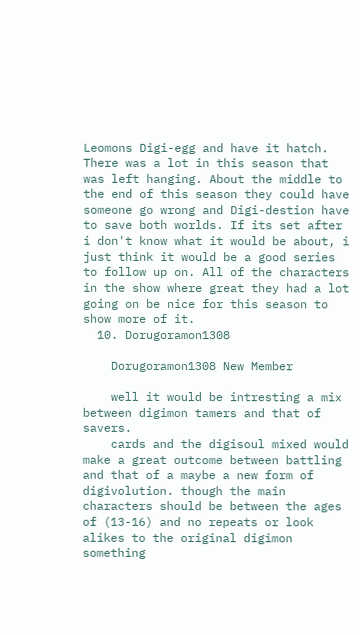Leomons Digi-egg and have it hatch. There was a lot in this season that was left hanging. About the middle to the end of this season they could have someone go wrong and Digi-destion have to save both worlds. If its set after i don't know what it would be about, i just think it would be a good series to follow up on. All of the characters in the show where great they had a lot going on be nice for this season to show more of it.
  10. Dorugoramon1308

    Dorugoramon1308 New Member

    well it would be intresting a mix between digimon tamers and that of savers.
    cards and the digisoul mixed would make a great outcome between battling and that of a maybe a new form of digivolution. though the main characters should be between the ages of (13-16) and no repeats or look alikes to the original digimon something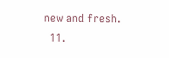new and fresh.
  11.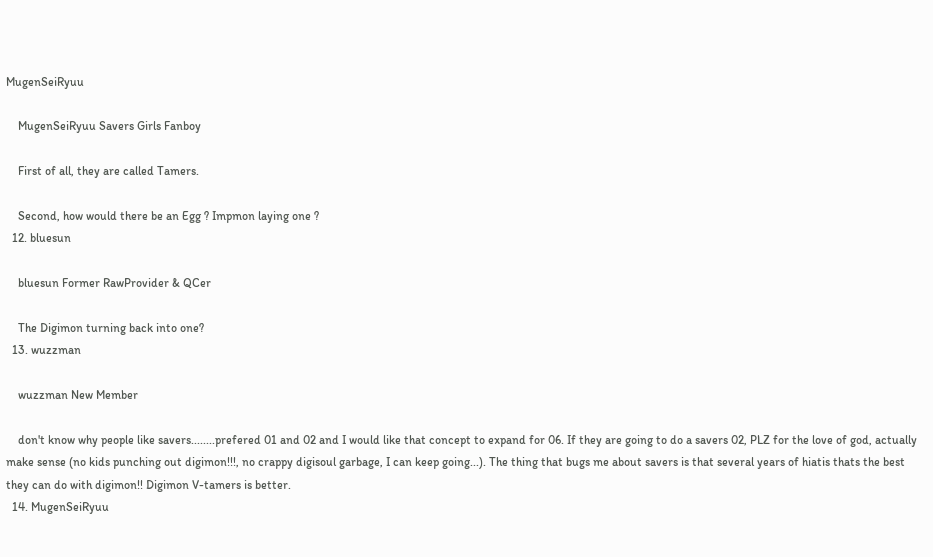MugenSeiRyuu

    MugenSeiRyuu Savers Girls Fanboy

    First of all, they are called Tamers.

    Second, how would there be an Egg ? Impmon laying one ?
  12. bluesun

    bluesun Former RawProvider & QCer

    The Digimon turning back into one?
  13. wuzzman

    wuzzman New Member

    don't know why people like savers........prefered 01 and 02 and I would like that concept to expand for 06. If they are going to do a savers 02, PLZ for the love of god, actually make sense (no kids punching out digimon!!!, no crappy digisoul garbage, I can keep going...). The thing that bugs me about savers is that several years of hiatis thats the best they can do with digimon!! Digimon V-tamers is better.
  14. MugenSeiRyuu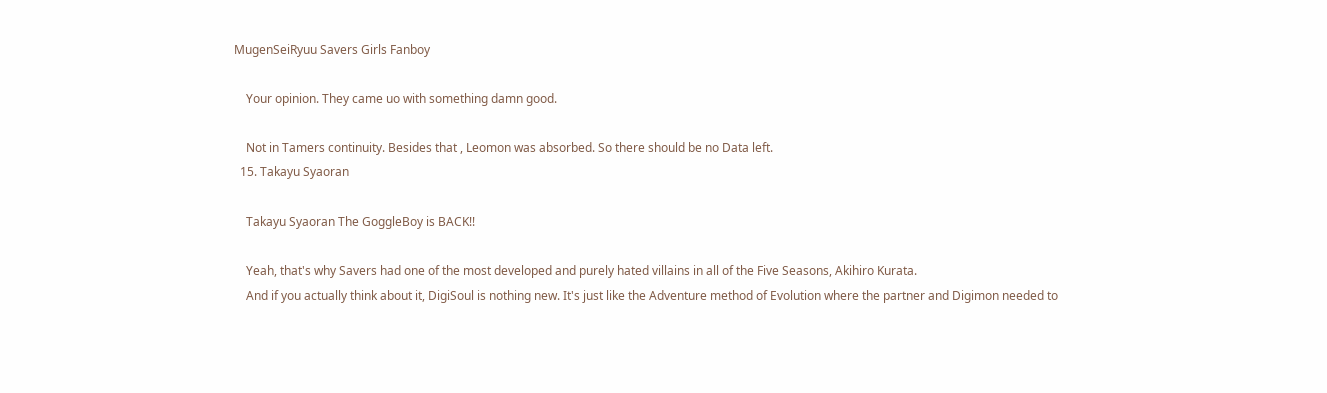MugenSeiRyuu Savers Girls Fanboy

    Your opinion. They came uo with something damn good.

    Not in Tamers continuity. Besides that , Leomon was absorbed. So there should be no Data left.
  15. Takayu Syaoran

    Takayu Syaoran The GoggleBoy is BACK!!

    Yeah, that's why Savers had one of the most developed and purely hated villains in all of the Five Seasons, Akihiro Kurata.
    And if you actually think about it, DigiSoul is nothing new. It's just like the Adventure method of Evolution where the partner and Digimon needed to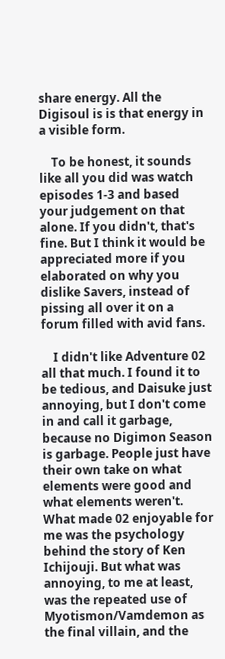share energy. All the Digisoul is is that energy in a visible form.

    To be honest, it sounds like all you did was watch episodes 1-3 and based your judgement on that alone. If you didn't, that's fine. But I think it would be appreciated more if you elaborated on why you dislike Savers, instead of pissing all over it on a forum filled with avid fans.

    I didn't like Adventure 02 all that much. I found it to be tedious, and Daisuke just annoying, but I don't come in and call it garbage, because no Digimon Season is garbage. People just have their own take on what elements were good and what elements weren't. What made 02 enjoyable for me was the psychology behind the story of Ken Ichijouji. But what was annoying, to me at least, was the repeated use of Myotismon/Vamdemon as the final villain, and the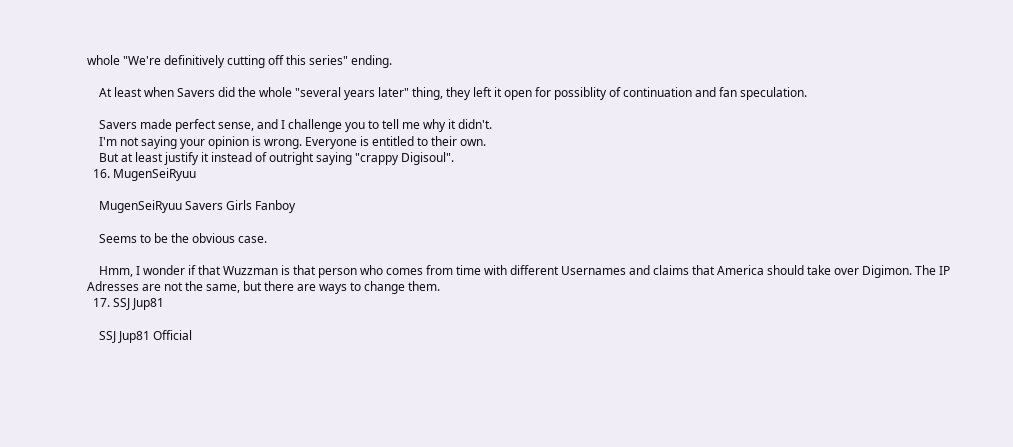whole "We're definitively cutting off this series" ending.

    At least when Savers did the whole "several years later" thing, they left it open for possiblity of continuation and fan speculation.

    Savers made perfect sense, and I challenge you to tell me why it didn't.
    I'm not saying your opinion is wrong. Everyone is entitled to their own.
    But at least justify it instead of outright saying "crappy Digisoul".
  16. MugenSeiRyuu

    MugenSeiRyuu Savers Girls Fanboy

    Seems to be the obvious case.

    Hmm, I wonder if that Wuzzman is that person who comes from time with different Usernames and claims that America should take over Digimon. The IP Adresses are not the same, but there are ways to change them.
  17. SSJ Jup81

    SSJ Jup81 Official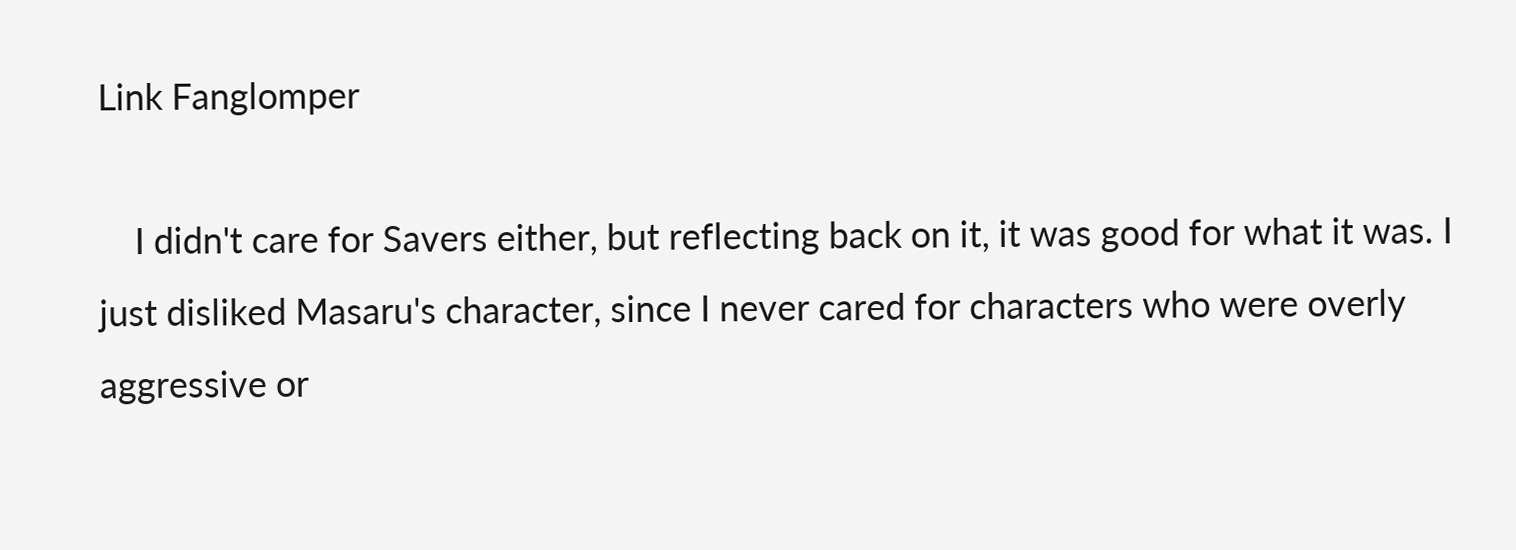Link Fanglomper

    I didn't care for Savers either, but reflecting back on it, it was good for what it was. I just disliked Masaru's character, since I never cared for characters who were overly aggressive or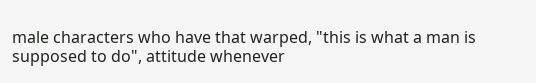male characters who have that warped, "this is what a man is supposed to do", attitude whenever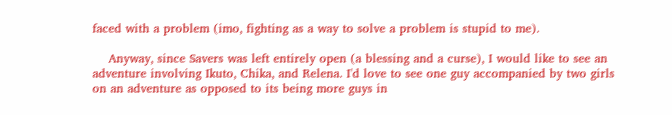faced with a problem (imo, fighting as a way to solve a problem is stupid to me).

    Anyway, since Savers was left entirely open (a blessing and a curse), I would like to see an adventure involving Ikuto, Chika, and Relena. I'd love to see one guy accompanied by two girls on an adventure as opposed to its being more guys in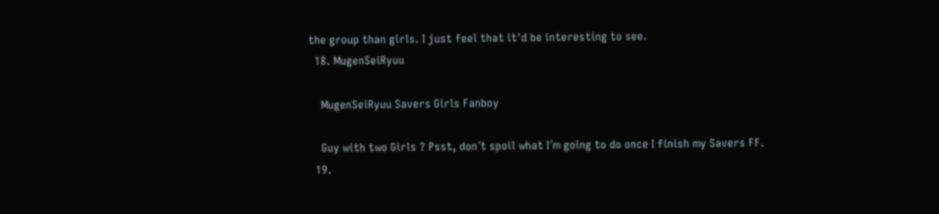the group than girls. I just feel that it'd be interesting to see.
  18. MugenSeiRyuu

    MugenSeiRyuu Savers Girls Fanboy

    Guy with two Girls ? Psst, don´t spoil what I´m going to do once I finish my Savers FF.
  19.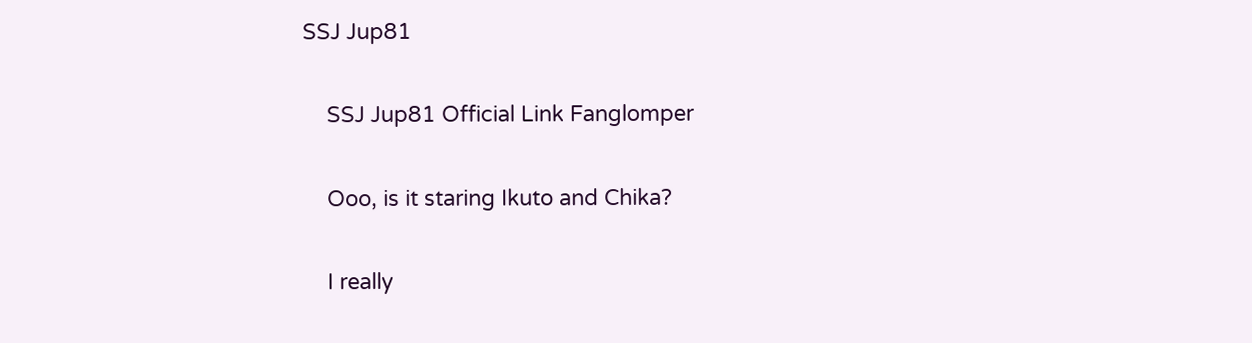SSJ Jup81

    SSJ Jup81 Official Link Fanglomper

    Ooo, is it staring Ikuto and Chika?

    I really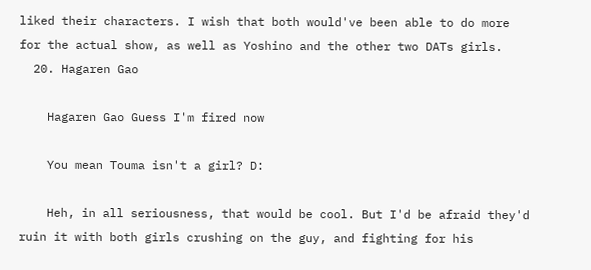liked their characters. I wish that both would've been able to do more for the actual show, as well as Yoshino and the other two DATs girls.
  20. Hagaren Gao

    Hagaren Gao Guess I'm fired now

    You mean Touma isn't a girl? D:

    Heh, in all seriousness, that would be cool. But I'd be afraid they'd ruin it with both girls crushing on the guy, and fighting for his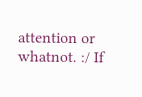attention or whatnot. :/ If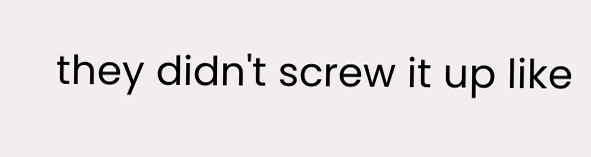they didn't screw it up like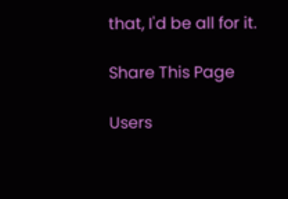that, I'd be all for it.

Share This Page

Users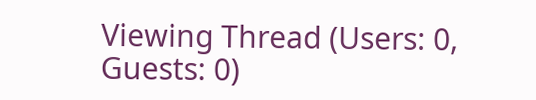Viewing Thread (Users: 0, Guests: 0)